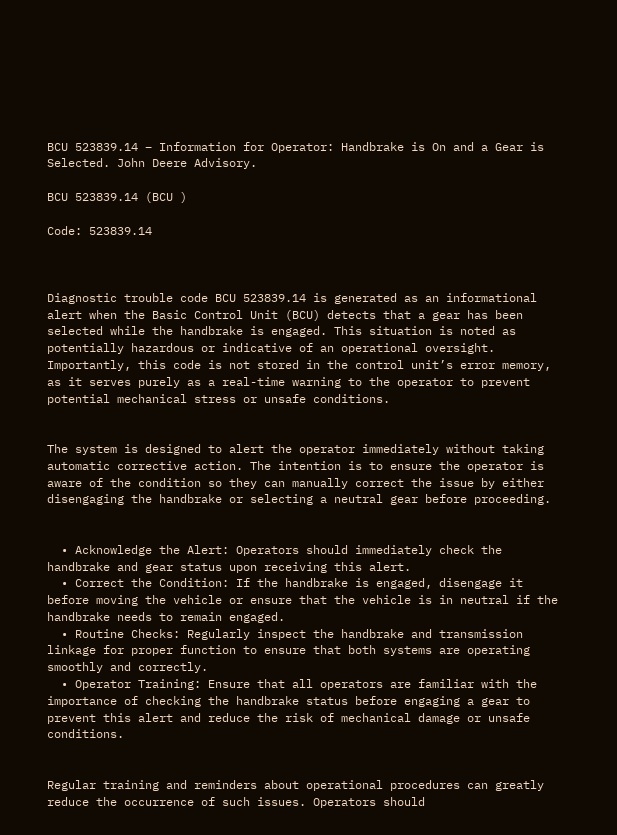BCU 523839.14 – Information for Operator: Handbrake is On and a Gear is Selected. John Deere Advisory.

BCU 523839.14 (BCU )

Code: 523839.14



Diagnostic trouble code BCU 523839.14 is generated as an informational alert when the Basic Control Unit (BCU) detects that a gear has been selected while the handbrake is engaged. This situation is noted as potentially hazardous or indicative of an operational oversight. Importantly, this code is not stored in the control unit’s error memory, as it serves purely as a real-time warning to the operator to prevent potential mechanical stress or unsafe conditions.


The system is designed to alert the operator immediately without taking automatic corrective action. The intention is to ensure the operator is aware of the condition so they can manually correct the issue by either disengaging the handbrake or selecting a neutral gear before proceeding.


  • Acknowledge the Alert: Operators should immediately check the handbrake and gear status upon receiving this alert.
  • Correct the Condition: If the handbrake is engaged, disengage it before moving the vehicle or ensure that the vehicle is in neutral if the handbrake needs to remain engaged.
  • Routine Checks: Regularly inspect the handbrake and transmission linkage for proper function to ensure that both systems are operating smoothly and correctly.
  • Operator Training: Ensure that all operators are familiar with the importance of checking the handbrake status before engaging a gear to prevent this alert and reduce the risk of mechanical damage or unsafe conditions.


Regular training and reminders about operational procedures can greatly reduce the occurrence of such issues. Operators should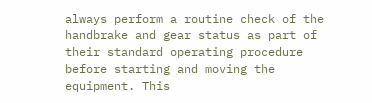always perform a routine check of the handbrake and gear status as part of their standard operating procedure before starting and moving the equipment. This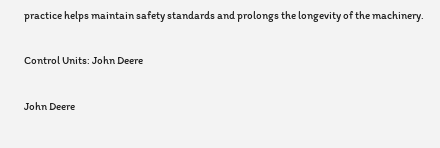practice helps maintain safety standards and prolongs the longevity of the machinery.

Control Units: John Deere

John Deere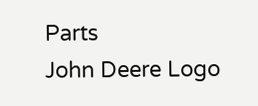Parts
John Deere Logo